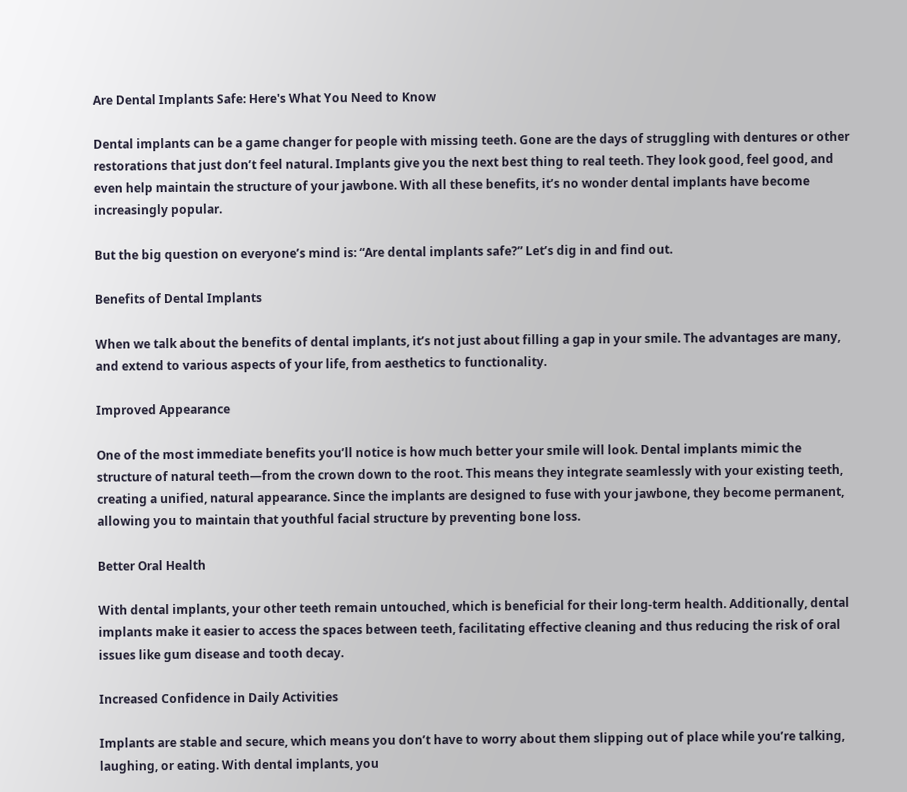Are Dental Implants Safe: Here's What You Need to Know

Dental implants can be a game changer for people with missing teeth. Gone are the days of struggling with dentures or other restorations that just don’t feel natural. Implants give you the next best thing to real teeth. They look good, feel good, and even help maintain the structure of your jawbone. With all these benefits, it’s no wonder dental implants have become increasingly popular.

But the big question on everyone’s mind is: “Are dental implants safe?” Let’s dig in and find out.

Benefits of Dental Implants

When we talk about the benefits of dental implants, it’s not just about filling a gap in your smile. The advantages are many, and extend to various aspects of your life, from aesthetics to functionality.

Improved Appearance

One of the most immediate benefits you’ll notice is how much better your smile will look. Dental implants mimic the structure of natural teeth—from the crown down to the root. This means they integrate seamlessly with your existing teeth, creating a unified, natural appearance. Since the implants are designed to fuse with your jawbone, they become permanent, allowing you to maintain that youthful facial structure by preventing bone loss.

Better Oral Health

With dental implants, your other teeth remain untouched, which is beneficial for their long-term health. Additionally, dental implants make it easier to access the spaces between teeth, facilitating effective cleaning and thus reducing the risk of oral issues like gum disease and tooth decay.

Increased Confidence in Daily Activities

Implants are stable and secure, which means you don’t have to worry about them slipping out of place while you’re talking, laughing, or eating. With dental implants, you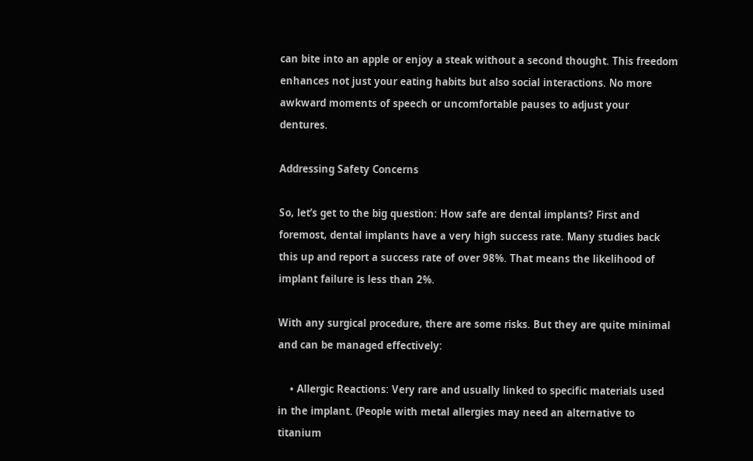can bite into an apple or enjoy a steak without a second thought. This freedom enhances not just your eating habits but also social interactions. No more awkward moments of speech or uncomfortable pauses to adjust your dentures.

Addressing Safety Concerns

So, let’s get to the big question: How safe are dental implants? First and foremost, dental implants have a very high success rate. Many studies back this up and report a success rate of over 98%. That means the likelihood of implant failure is less than 2%.

With any surgical procedure, there are some risks. But they are quite minimal and can be managed effectively:

    • Allergic Reactions: Very rare and usually linked to specific materials used in the implant. (People with metal allergies may need an alternative to titanium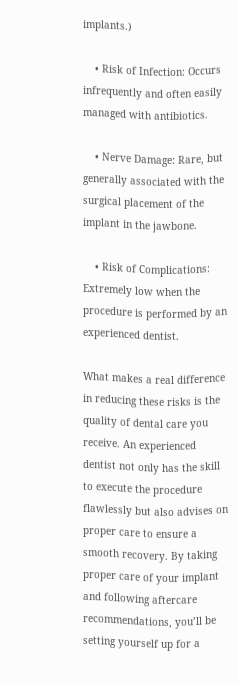implants.)

    • Risk of Infection: Occurs infrequently and often easily managed with antibiotics.

    • Nerve Damage: Rare, but generally associated with the surgical placement of the implant in the jawbone.

    • Risk of Complications: Extremely low when the procedure is performed by an experienced dentist.

What makes a real difference in reducing these risks is the quality of dental care you receive. An experienced dentist not only has the skill to execute the procedure flawlessly but also advises on proper care to ensure a smooth recovery. By taking proper care of your implant and following aftercare recommendations, you’ll be setting yourself up for a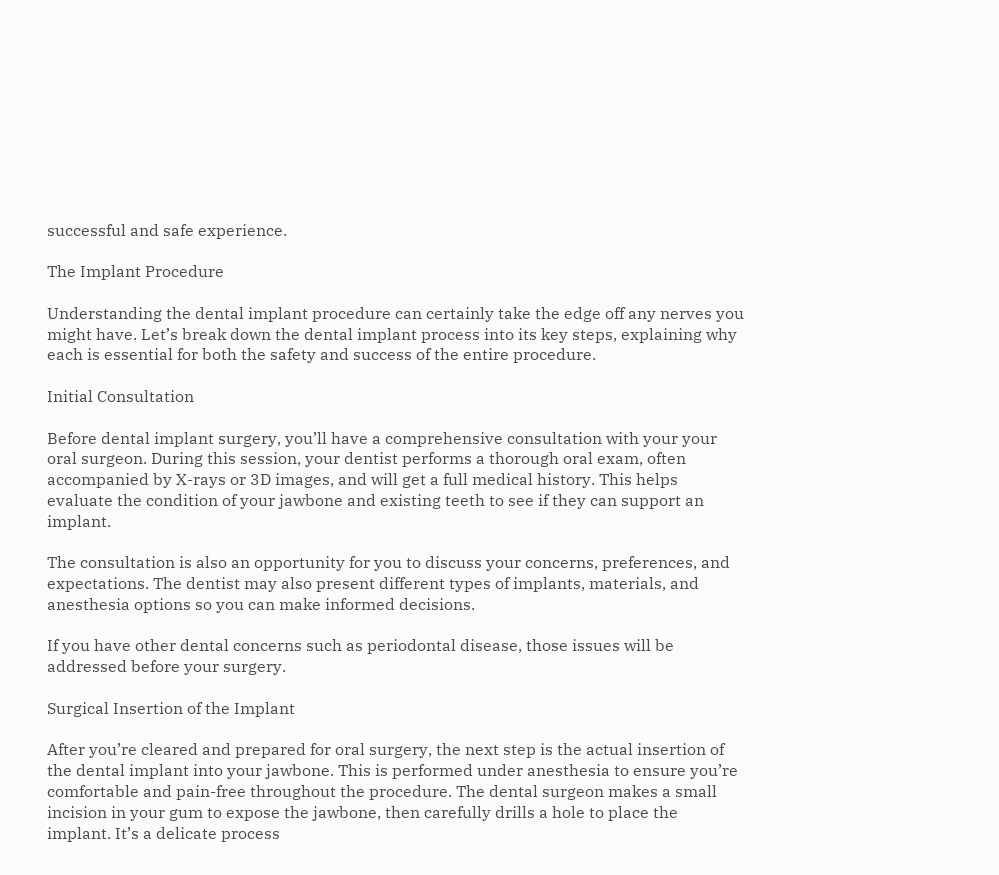successful and safe experience.

The Implant Procedure

Understanding the dental implant procedure can certainly take the edge off any nerves you might have. Let’s break down the dental implant process into its key steps, explaining why each is essential for both the safety and success of the entire procedure.

Initial Consultation

Before dental implant surgery, you’ll have a comprehensive consultation with your your oral surgeon. During this session, your dentist performs a thorough oral exam, often accompanied by X-rays or 3D images, and will get a full medical history. This helps evaluate the condition of your jawbone and existing teeth to see if they can support an implant.

The consultation is also an opportunity for you to discuss your concerns, preferences, and expectations. The dentist may also present different types of implants, materials, and anesthesia options so you can make informed decisions.

If you have other dental concerns such as periodontal disease, those issues will be addressed before your surgery.

Surgical Insertion of the Implant

After you’re cleared and prepared for oral surgery, the next step is the actual insertion of the dental implant into your jawbone. This is performed under anesthesia to ensure you’re comfortable and pain-free throughout the procedure. The dental surgeon makes a small incision in your gum to expose the jawbone, then carefully drills a hole to place the implant. It’s a delicate process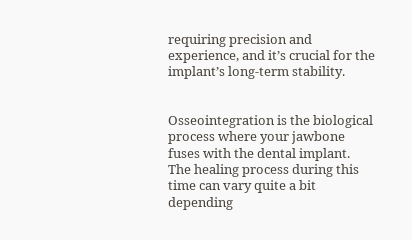requiring precision and experience, and it’s crucial for the implant’s long-term stability.


Osseointegration is the biological process where your jawbone fuses with the dental implant. The healing process during this time can vary quite a bit depending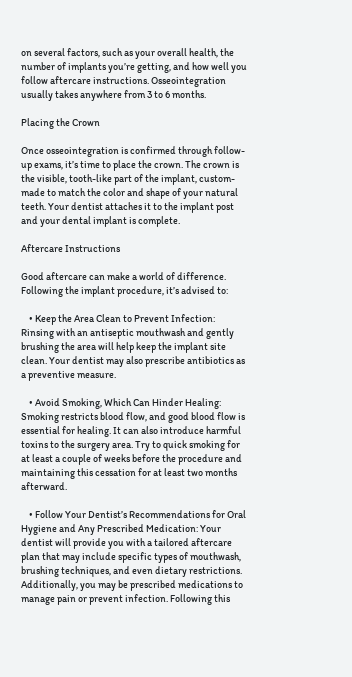on several factors, such as your overall health, the number of implants you’re getting, and how well you follow aftercare instructions. Osseointegration usually takes anywhere from 3 to 6 months.

Placing the Crown

Once osseointegration is confirmed through follow-up exams, it’s time to place the crown. The crown is the visible, tooth-like part of the implant, custom-made to match the color and shape of your natural teeth. Your dentist attaches it to the implant post and your dental implant is complete.

Aftercare Instructions

Good aftercare can make a world of difference. Following the implant procedure, it’s advised to:

    • Keep the Area Clean to Prevent Infection: Rinsing with an antiseptic mouthwash and gently brushing the area will help keep the implant site clean. Your dentist may also prescribe antibiotics as a preventive measure.

    • Avoid Smoking, Which Can Hinder Healing: Smoking restricts blood flow, and good blood flow is essential for healing. It can also introduce harmful toxins to the surgery area. Try to quick smoking for at least a couple of weeks before the procedure and maintaining this cessation for at least two months afterward.

    • Follow Your Dentist’s Recommendations for Oral Hygiene and Any Prescribed Medication: Your dentist will provide you with a tailored aftercare plan that may include specific types of mouthwash, brushing techniques, and even dietary restrictions. Additionally, you may be prescribed medications to manage pain or prevent infection. Following this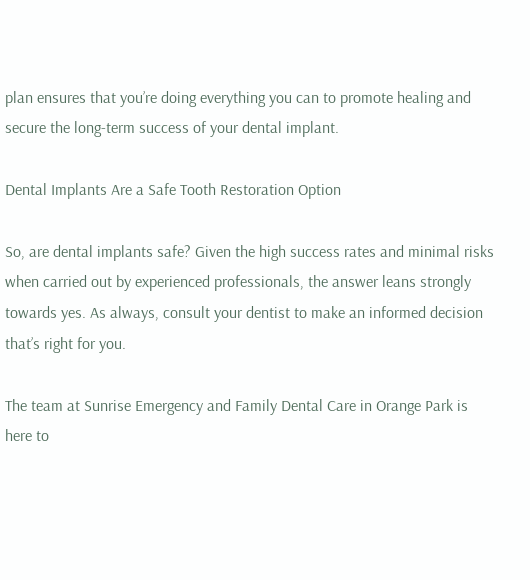plan ensures that you’re doing everything you can to promote healing and secure the long-term success of your dental implant.

Dental Implants Are a Safe Tooth Restoration Option

So, are dental implants safe? Given the high success rates and minimal risks when carried out by experienced professionals, the answer leans strongly towards yes. As always, consult your dentist to make an informed decision that’s right for you.

The team at Sunrise Emergency and Family Dental Care in Orange Park is here to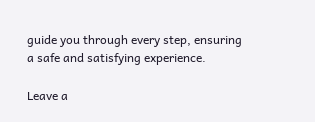guide you through every step, ensuring a safe and satisfying experience.

Leave a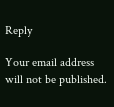Reply

Your email address will not be published.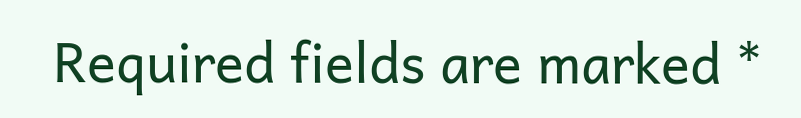Required fields are marked *